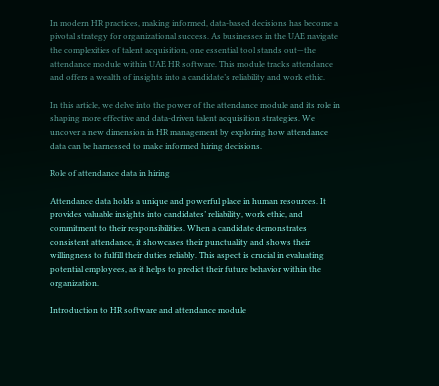In modern HR practices, making informed, data-based decisions has become a pivotal strategy for organizational success. As businesses in the UAE navigate the complexities of talent acquisition, one essential tool stands out—the attendance module within UAE HR software. This module tracks attendance and offers a wealth of insights into a candidate’s reliability and work ethic.

In this article, we delve into the power of the attendance module and its role in shaping more effective and data-driven talent acquisition strategies. We uncover a new dimension in HR management by exploring how attendance data can be harnessed to make informed hiring decisions.

Role of attendance data in hiring

Attendance data holds a unique and powerful place in human resources. It provides valuable insights into candidates’ reliability, work ethic, and commitment to their responsibilities. When a candidate demonstrates consistent attendance, it showcases their punctuality and shows their willingness to fulfill their duties reliably. This aspect is crucial in evaluating potential employees, as it helps to predict their future behavior within the organization.

Introduction to HR software and attendance module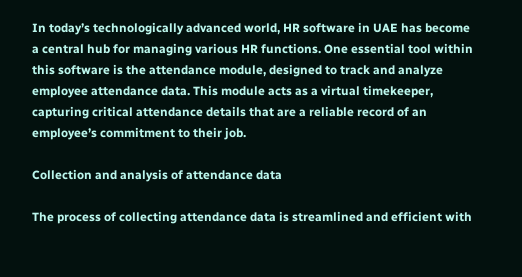In today’s technologically advanced world, HR software in UAE has become a central hub for managing various HR functions. One essential tool within this software is the attendance module, designed to track and analyze employee attendance data. This module acts as a virtual timekeeper, capturing critical attendance details that are a reliable record of an employee’s commitment to their job.

Collection and analysis of attendance data

The process of collecting attendance data is streamlined and efficient with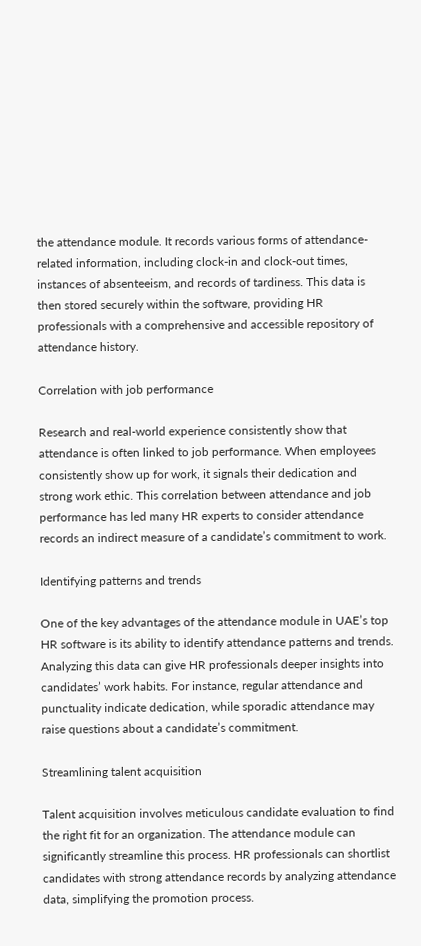the attendance module. It records various forms of attendance-related information, including clock-in and clock-out times, instances of absenteeism, and records of tardiness. This data is then stored securely within the software, providing HR professionals with a comprehensive and accessible repository of attendance history.

Correlation with job performance

Research and real-world experience consistently show that attendance is often linked to job performance. When employees consistently show up for work, it signals their dedication and strong work ethic. This correlation between attendance and job performance has led many HR experts to consider attendance records an indirect measure of a candidate’s commitment to work.

Identifying patterns and trends

One of the key advantages of the attendance module in UAE’s top HR software is its ability to identify attendance patterns and trends. Analyzing this data can give HR professionals deeper insights into candidates’ work habits. For instance, regular attendance and punctuality indicate dedication, while sporadic attendance may raise questions about a candidate’s commitment.

Streamlining talent acquisition

Talent acquisition involves meticulous candidate evaluation to find the right fit for an organization. The attendance module can significantly streamline this process. HR professionals can shortlist candidates with strong attendance records by analyzing attendance data, simplifying the promotion process.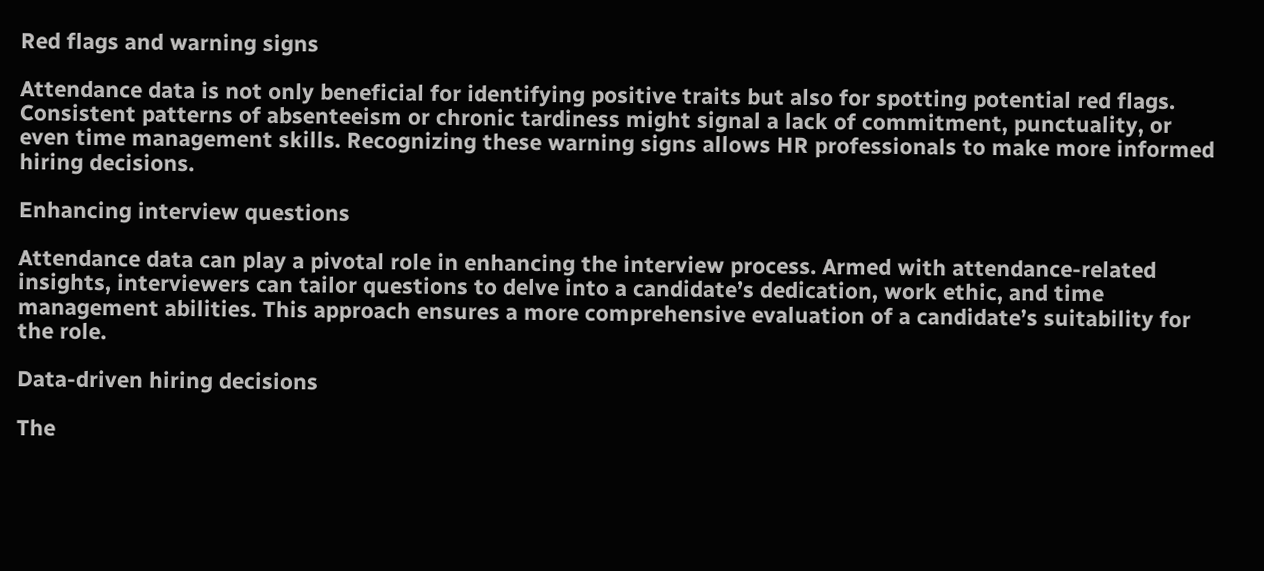Red flags and warning signs

Attendance data is not only beneficial for identifying positive traits but also for spotting potential red flags. Consistent patterns of absenteeism or chronic tardiness might signal a lack of commitment, punctuality, or even time management skills. Recognizing these warning signs allows HR professionals to make more informed hiring decisions.

Enhancing interview questions

Attendance data can play a pivotal role in enhancing the interview process. Armed with attendance-related insights, interviewers can tailor questions to delve into a candidate’s dedication, work ethic, and time management abilities. This approach ensures a more comprehensive evaluation of a candidate’s suitability for the role.

Data-driven hiring decisions

The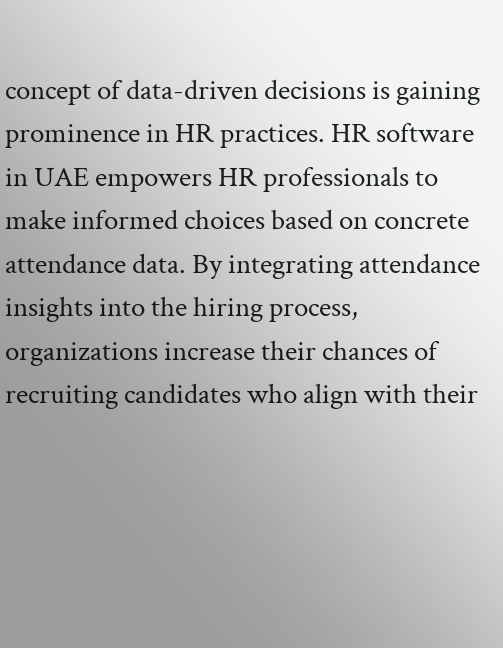concept of data-driven decisions is gaining prominence in HR practices. HR software in UAE empowers HR professionals to make informed choices based on concrete attendance data. By integrating attendance insights into the hiring process, organizations increase their chances of recruiting candidates who align with their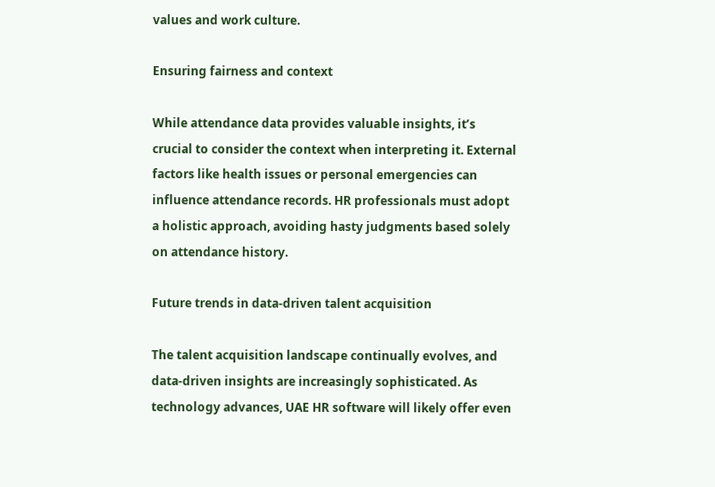values and work culture.

Ensuring fairness and context

While attendance data provides valuable insights, it’s crucial to consider the context when interpreting it. External factors like health issues or personal emergencies can influence attendance records. HR professionals must adopt a holistic approach, avoiding hasty judgments based solely on attendance history.

Future trends in data-driven talent acquisition

The talent acquisition landscape continually evolves, and data-driven insights are increasingly sophisticated. As technology advances, UAE HR software will likely offer even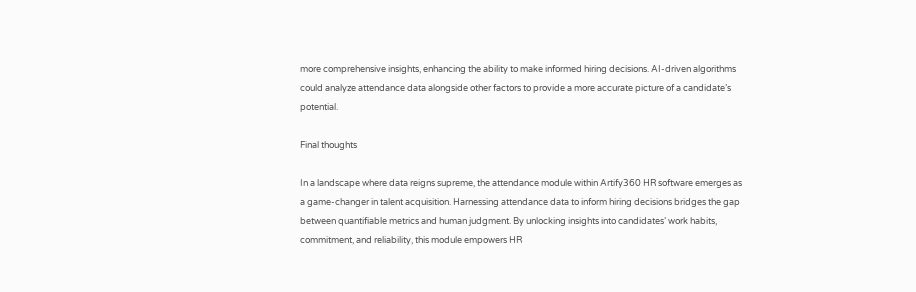more comprehensive insights, enhancing the ability to make informed hiring decisions. AI-driven algorithms could analyze attendance data alongside other factors to provide a more accurate picture of a candidate’s potential.

Final thoughts

In a landscape where data reigns supreme, the attendance module within Artify360 HR software emerges as a game-changer in talent acquisition. Harnessing attendance data to inform hiring decisions bridges the gap between quantifiable metrics and human judgment. By unlocking insights into candidates’ work habits, commitment, and reliability, this module empowers HR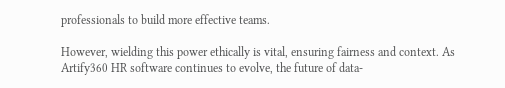professionals to build more effective teams.

However, wielding this power ethically is vital, ensuring fairness and context. As Artify360 HR software continues to evolve, the future of data-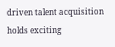driven talent acquisition holds exciting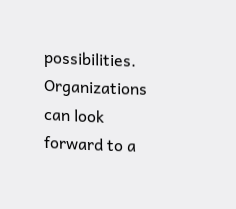possibilities. Organizations can look forward to a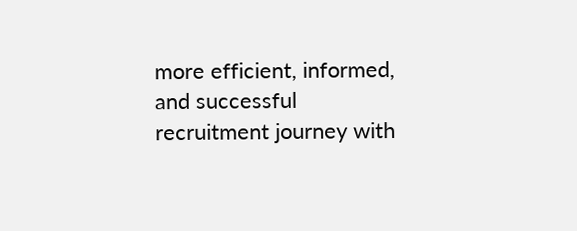more efficient, informed, and successful recruitment journey with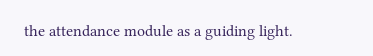the attendance module as a guiding light.